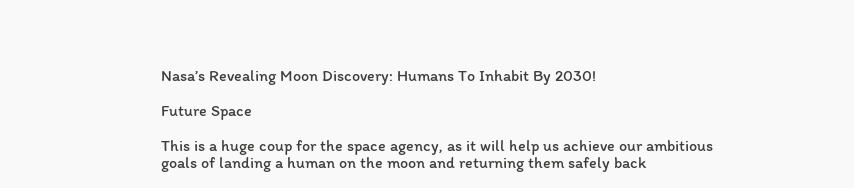Nasa’s Revealing Moon Discovery: Humans To Inhabit By 2030!

Future Space

This is a huge coup for the space agency, as it will help us achieve our ambitious goals of landing a human on the moon and returning them safely back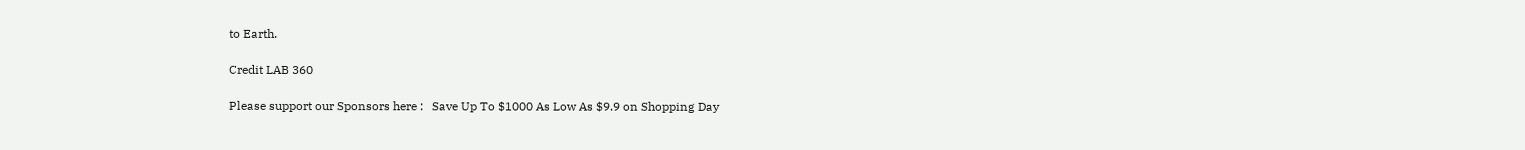to Earth.

Credit LAB 360

Please support our Sponsors here :   Save Up To $1000 As Low As $9.9 on Shopping Day